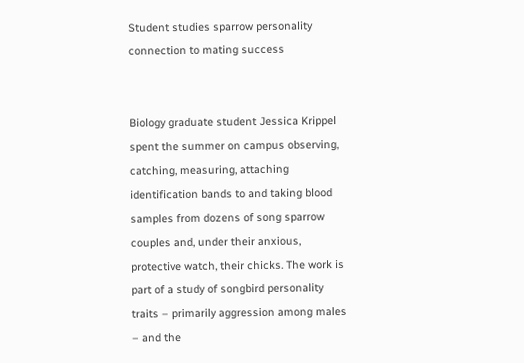Student studies sparrow personality connection to mating success


Biology graduate student Jessica Krippel spent the summer on campus observing, catching, measuring, attaching identification bands to and taking blood samples from dozens of song sparrow couples and, under their anxious, protective watch, their chicks. The work is part of a study of songbird personality traits – primarily aggression among males – and the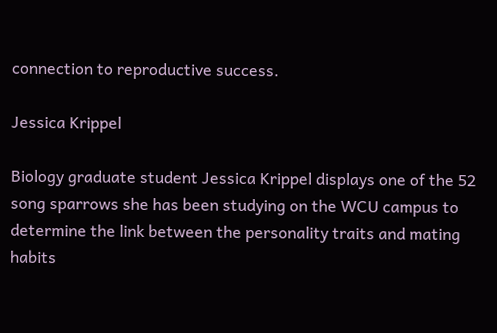connection to reproductive success.

Jessica Krippel

Biology graduate student Jessica Krippel displays one of the 52 song sparrows she has been studying on the WCU campus to determine the link between the personality traits and mating habits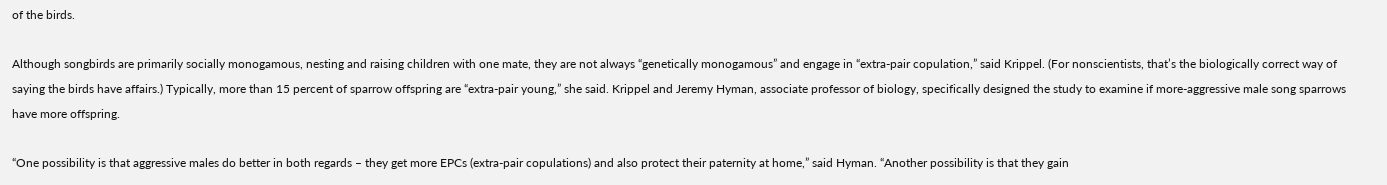of the birds.

Although songbirds are primarily socially monogamous, nesting and raising children with one mate, they are not always “genetically monogamous” and engage in “extra-pair copulation,” said Krippel. (For nonscientists, that’s the biologically correct way of saying the birds have affairs.) Typically, more than 15 percent of sparrow offspring are “extra-pair young,” she said. Krippel and Jeremy Hyman, associate professor of biology, specifically designed the study to examine if more-aggressive male song sparrows have more offspring.

“One possibility is that aggressive males do better in both regards – they get more EPCs (extra-pair copulations) and also protect their paternity at home,” said Hyman. “Another possibility is that they gain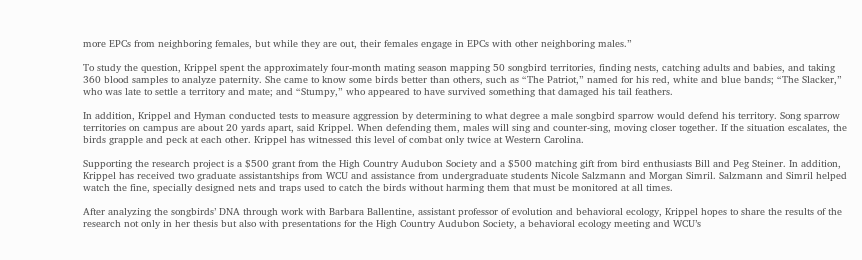more EPCs from neighboring females, but while they are out, their females engage in EPCs with other neighboring males.”

To study the question, Krippel spent the approximately four-month mating season mapping 50 songbird territories, finding nests, catching adults and babies, and taking 360 blood samples to analyze paternity. She came to know some birds better than others, such as “The Patriot,” named for his red, white and blue bands; “The Slacker,” who was late to settle a territory and mate; and “Stumpy,” who appeared to have survived something that damaged his tail feathers.

In addition, Krippel and Hyman conducted tests to measure aggression by determining to what degree a male songbird sparrow would defend his territory. Song sparrow territories on campus are about 20 yards apart, said Krippel. When defending them, males will sing and counter-sing, moving closer together. If the situation escalates, the birds grapple and peck at each other. Krippel has witnessed this level of combat only twice at Western Carolina.

Supporting the research project is a $500 grant from the High Country Audubon Society and a $500 matching gift from bird enthusiasts Bill and Peg Steiner. In addition, Krippel has received two graduate assistantships from WCU and assistance from undergraduate students Nicole Salzmann and Morgan Simril. Salzmann and Simril helped watch the fine, specially designed nets and traps used to catch the birds without harming them that must be monitored at all times.

After analyzing the songbirds’ DNA through work with Barbara Ballentine, assistant professor of evolution and behavioral ecology, Krippel hopes to share the results of the research not only in her thesis but also with presentations for the High Country Audubon Society, a behavioral ecology meeting and WCU’s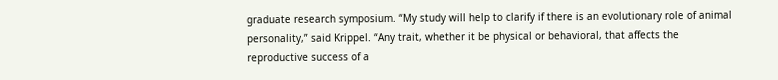graduate research symposium. “My study will help to clarify if there is an evolutionary role of animal personality,” said Krippel. “Any trait, whether it be physical or behavioral, that affects the reproductive success of a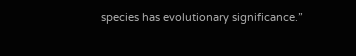species has evolutionary significance.”